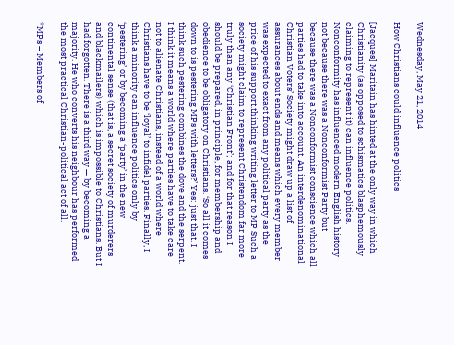Wednesday, May 21, 2014

How Christians could influence politics

[Jacques] Maritain has hinted at the only way in which Christianity (as opposed to schismatics blasphemously claiming to represent it) can influence politics. Nonconformity has influenced modern English history not because there was a Nonconformist Party but because there was a Nonconformist conscience which all parties had to take into account. An interdenominational Christian Voters’ Society might draw up a list of assurances about ends and means which every member was expected to exact from any political party as the price of his support.thinking writing letter to MP Such a society might claim to represent Christendom far more truly than any ‘Christian Front’; and for that reason I should be prepared, in principle, for membership and obedience to be obligatory on Christians. ‘So all it comes down to is pestering MPs with letters?’ Yes: just that. I think such pestering combines the dove and the serpent. I think it means a world where parties have to take care not to alienate Christians, instead of a world where Christians have to be ‘loyal’ to infidel parties. Finally, I think a minority can influence politics only by ‘pestering’ or by becoming a ‘party’ in the new continental sense (that is, a secret society of murderers and blackmailers) which is impossible to Christians. But I had forgotten. There is a third way — by becoming a majority. He who converts his neighbour has performed the most practical Christian-political act of all.

*MPs – Members of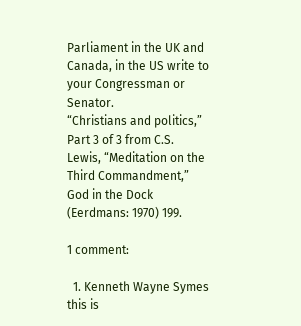Parliament in the UK and Canada, in the US write to your Congressman or Senator.
“Christians and politics,” Part 3 of 3 from C.S. Lewis, “Meditation on the Third Commandment,” God in the Dock (Eerdmans: 1970) 199.

1 comment:

  1. Kenneth Wayne Symes this is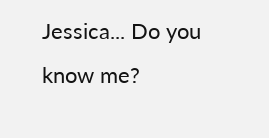Jessica... Do you know me?